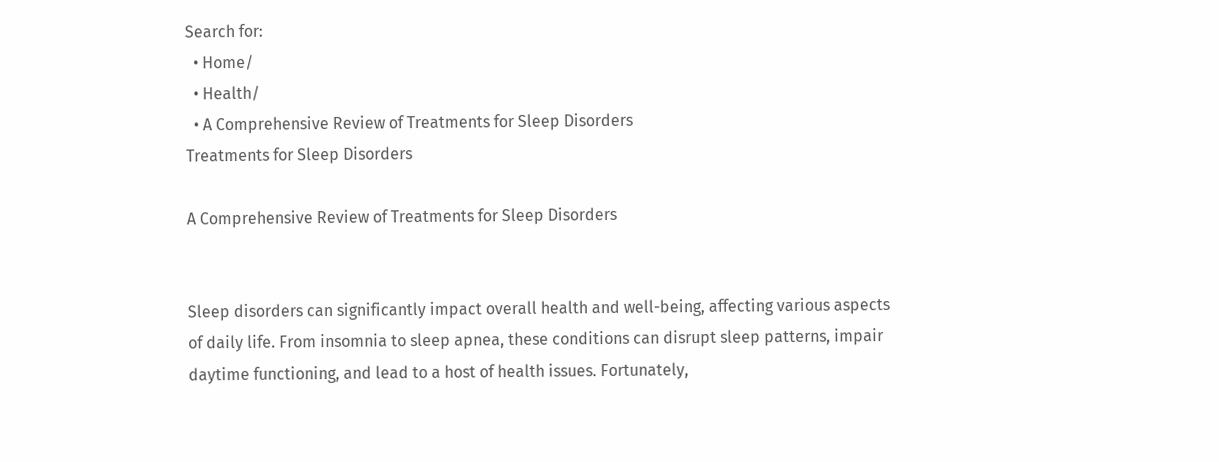Search for:
  • Home/
  • Health/
  • A Comprehensive Review of Treatments for Sleep Disorders
Treatments for Sleep Disorders

A Comprehensive Review of Treatments for Sleep Disorders


Sleep disorders can significantly impact overall health and well-being, affecting various aspects of daily life. From insomnia to sleep apnea, these conditions can disrupt sleep patterns, impair daytime functioning, and lead to a host of health issues. Fortunately,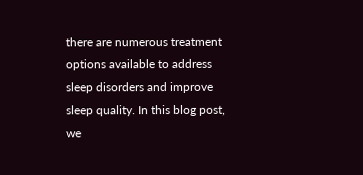there are numerous treatment options available to address sleep disorders and improve sleep quality. In this blog post, we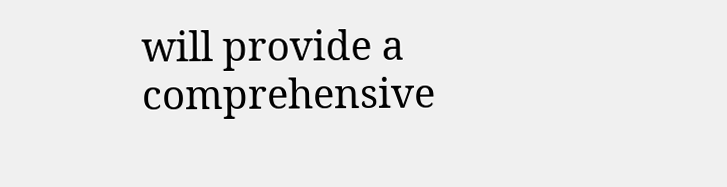will provide a comprehensive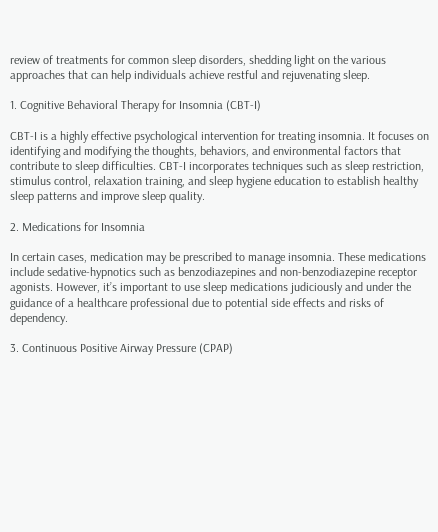review of treatments for common sleep disorders, shedding light on the various approaches that can help individuals achieve restful and rejuvenating sleep.

1. Cognitive Behavioral Therapy for Insomnia (CBT-I)

CBT-I is a highly effective psychological intervention for treating insomnia. It focuses on identifying and modifying the thoughts, behaviors, and environmental factors that contribute to sleep difficulties. CBT-I incorporates techniques such as sleep restriction, stimulus control, relaxation training, and sleep hygiene education to establish healthy sleep patterns and improve sleep quality.

2. Medications for Insomnia

In certain cases, medication may be prescribed to manage insomnia. These medications include sedative-hypnotics such as benzodiazepines and non-benzodiazepine receptor agonists. However, it’s important to use sleep medications judiciously and under the guidance of a healthcare professional due to potential side effects and risks of dependency.

3. Continuous Positive Airway Pressure (CPAP)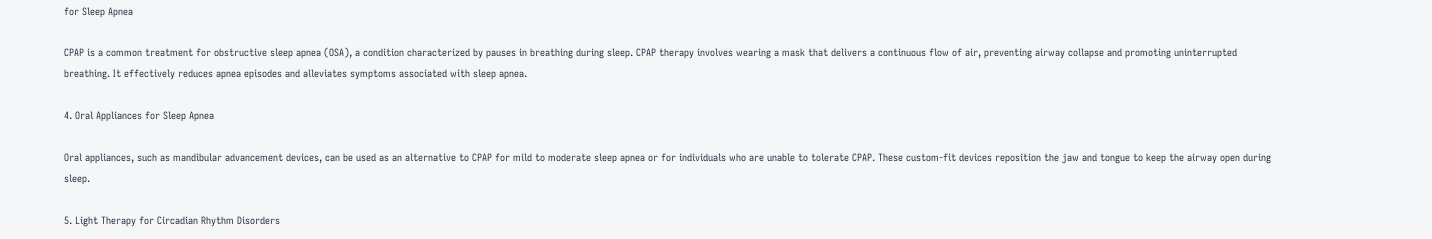for Sleep Apnea

CPAP is a common treatment for obstructive sleep apnea (OSA), a condition characterized by pauses in breathing during sleep. CPAP therapy involves wearing a mask that delivers a continuous flow of air, preventing airway collapse and promoting uninterrupted breathing. It effectively reduces apnea episodes and alleviates symptoms associated with sleep apnea.

4. Oral Appliances for Sleep Apnea

Oral appliances, such as mandibular advancement devices, can be used as an alternative to CPAP for mild to moderate sleep apnea or for individuals who are unable to tolerate CPAP. These custom-fit devices reposition the jaw and tongue to keep the airway open during sleep.

5. Light Therapy for Circadian Rhythm Disorders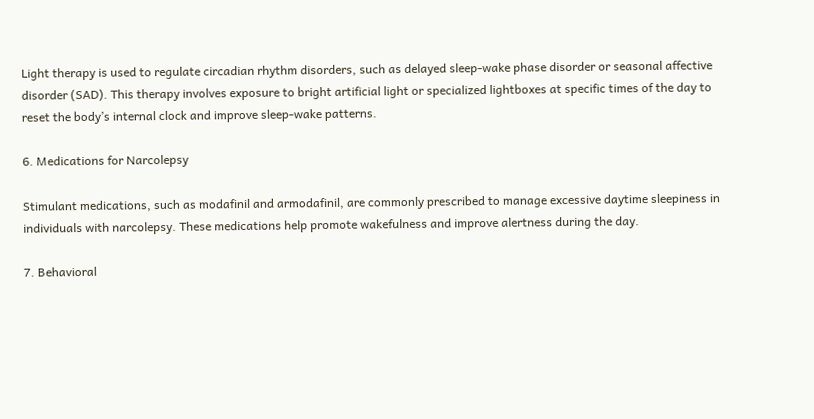Light therapy is used to regulate circadian rhythm disorders, such as delayed sleep-wake phase disorder or seasonal affective disorder (SAD). This therapy involves exposure to bright artificial light or specialized lightboxes at specific times of the day to reset the body’s internal clock and improve sleep-wake patterns.

6. Medications for Narcolepsy

Stimulant medications, such as modafinil and armodafinil, are commonly prescribed to manage excessive daytime sleepiness in individuals with narcolepsy. These medications help promote wakefulness and improve alertness during the day.

7. Behavioral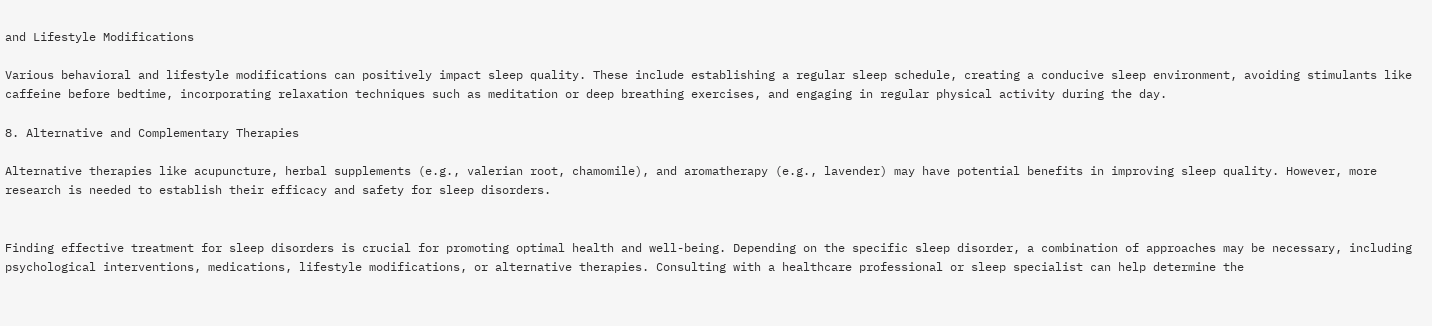and Lifestyle Modifications

Various behavioral and lifestyle modifications can positively impact sleep quality. These include establishing a regular sleep schedule, creating a conducive sleep environment, avoiding stimulants like caffeine before bedtime, incorporating relaxation techniques such as meditation or deep breathing exercises, and engaging in regular physical activity during the day.

8. Alternative and Complementary Therapies

Alternative therapies like acupuncture, herbal supplements (e.g., valerian root, chamomile), and aromatherapy (e.g., lavender) may have potential benefits in improving sleep quality. However, more research is needed to establish their efficacy and safety for sleep disorders.


Finding effective treatment for sleep disorders is crucial for promoting optimal health and well-being. Depending on the specific sleep disorder, a combination of approaches may be necessary, including psychological interventions, medications, lifestyle modifications, or alternative therapies. Consulting with a healthcare professional or sleep specialist can help determine the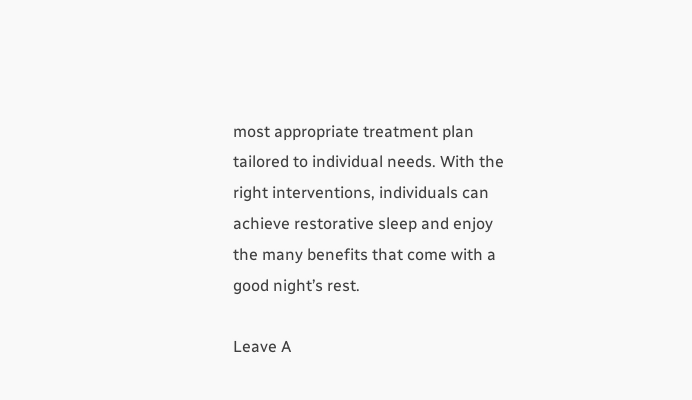most appropriate treatment plan tailored to individual needs. With the right interventions, individuals can achieve restorative sleep and enjoy the many benefits that come with a good night’s rest.

Leave A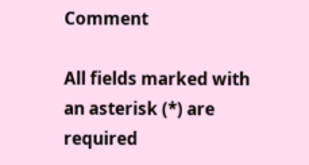Comment

All fields marked with an asterisk (*) are required